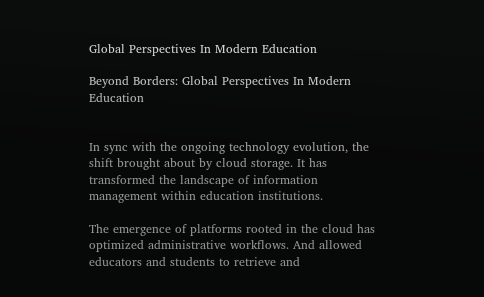Global Perspectives In Modern Education

Beyond Borders: Global Perspectives In Modern Education


In sync with the ongoing technology evolution, the shift brought about by cloud storage. It has transformed the landscape of information management within education institutions.

The emergence of platforms rooted in the cloud has optimized administrative workflows. And allowed educators and students to retrieve and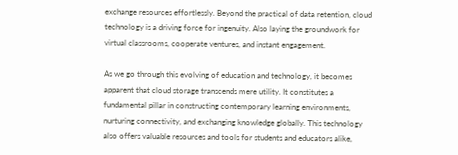exchange resources effortlessly. Beyond the practical of data retention, cloud technology is a driving force for ingenuity. Also laying the groundwork for virtual classrooms, cooperate ventures, and instant engagement.

As we go through this evolving of education and technology, it becomes apparent that cloud storage transcends mere utility. It constitutes a fundamental pillar in constructing contemporary learning environments, nurturing connectivity, and exchanging knowledge globally. This technology also offers valuable resources and tools for students and educators alike,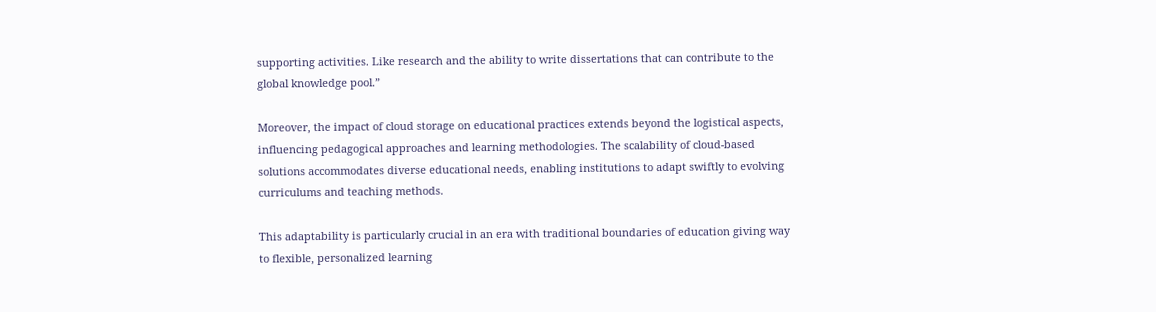supporting activities. Like research and the ability to write dissertations that can contribute to the global knowledge pool.”

Moreover, the impact of cloud storage on educational practices extends beyond the logistical aspects, influencing pedagogical approaches and learning methodologies. The scalability of cloud-based solutions accommodates diverse educational needs, enabling institutions to adapt swiftly to evolving curriculums and teaching methods.

This adaptability is particularly crucial in an era with traditional boundaries of education giving way to flexible, personalized learning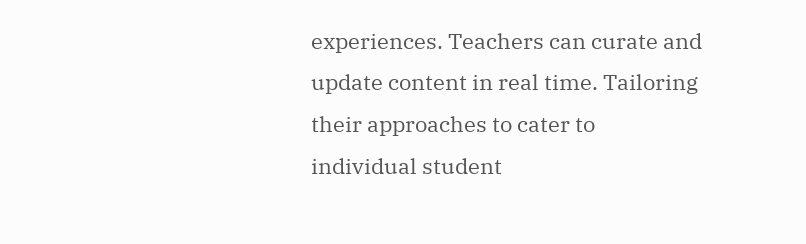experiences. Teachers can curate and update content in real time. Tailoring their approaches to cater to individual student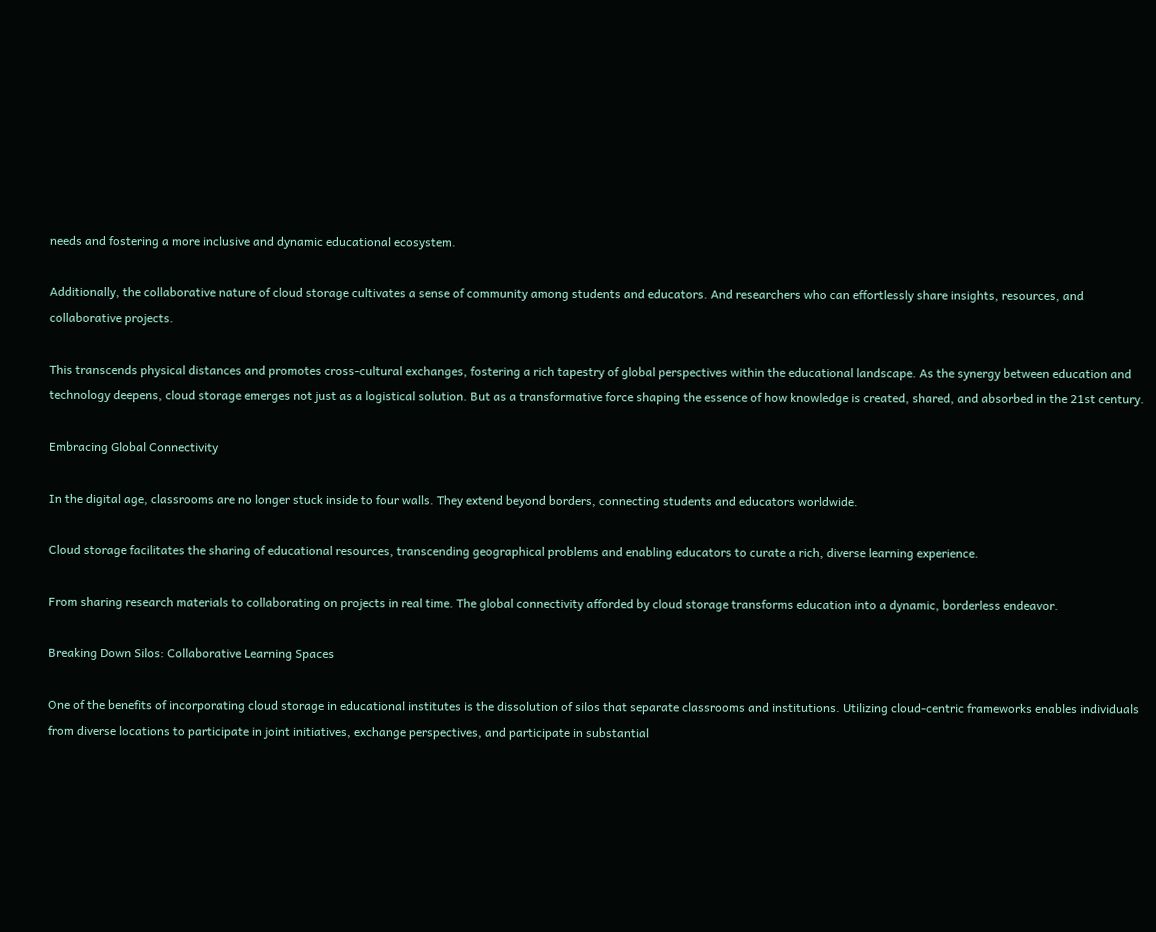needs and fostering a more inclusive and dynamic educational ecosystem.

Additionally, the collaborative nature of cloud storage cultivates a sense of community among students and educators. And researchers who can effortlessly share insights, resources, and collaborative projects.

This transcends physical distances and promotes cross-cultural exchanges, fostering a rich tapestry of global perspectives within the educational landscape. As the synergy between education and technology deepens, cloud storage emerges not just as a logistical solution. But as a transformative force shaping the essence of how knowledge is created, shared, and absorbed in the 21st century.

Embracing Global Connectivity

In the digital age, classrooms are no longer stuck inside to four walls. They extend beyond borders, connecting students and educators worldwide.

Cloud storage facilitates the sharing of educational resources, transcending geographical problems and enabling educators to curate a rich, diverse learning experience.

From sharing research materials to collaborating on projects in real time. The global connectivity afforded by cloud storage transforms education into a dynamic, borderless endeavor.

Breaking Down Silos: Collaborative Learning Spaces

One of the benefits of incorporating cloud storage in educational institutes is the dissolution of silos that separate classrooms and institutions. Utilizing cloud-centric frameworks enables individuals from diverse locations to participate in joint initiatives, exchange perspectives, and participate in substantial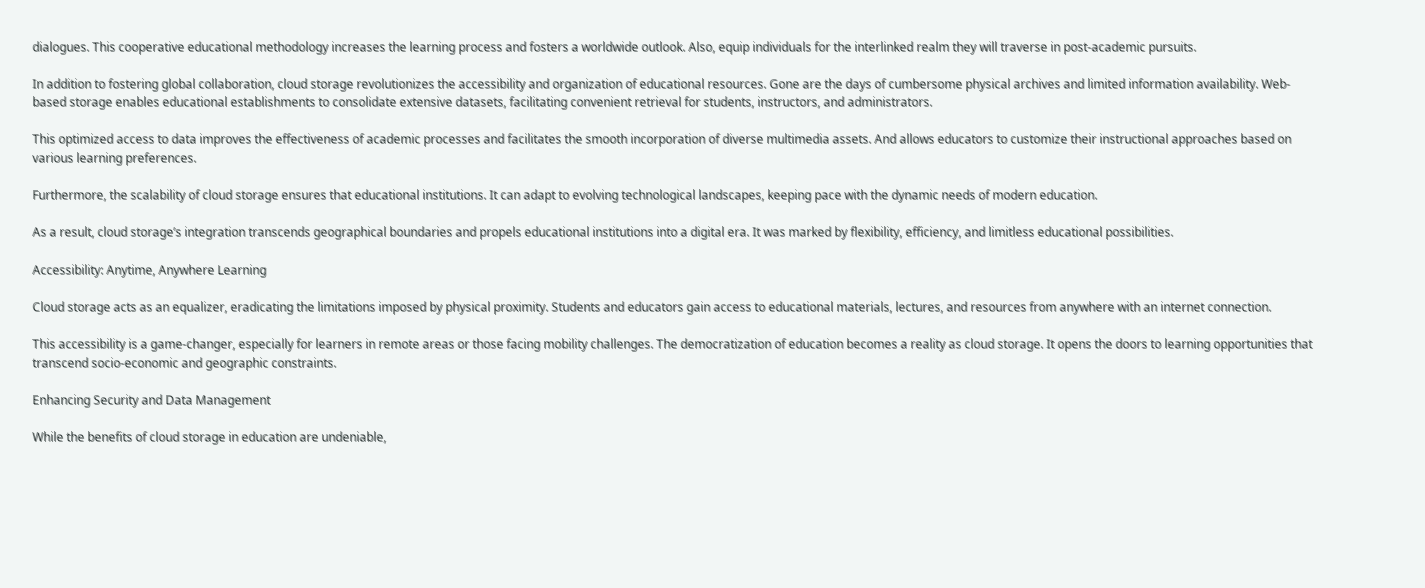dialogues. This cooperative educational methodology increases the learning process and fosters a worldwide outlook. Also, equip individuals for the interlinked realm they will traverse in post-academic pursuits.

In addition to fostering global collaboration, cloud storage revolutionizes the accessibility and organization of educational resources. Gone are the days of cumbersome physical archives and limited information availability. Web-based storage enables educational establishments to consolidate extensive datasets, facilitating convenient retrieval for students, instructors, and administrators.

This optimized access to data improves the effectiveness of academic processes and facilitates the smooth incorporation of diverse multimedia assets. And allows educators to customize their instructional approaches based on various learning preferences.

Furthermore, the scalability of cloud storage ensures that educational institutions. It can adapt to evolving technological landscapes, keeping pace with the dynamic needs of modern education.

As a result, cloud storage’s integration transcends geographical boundaries and propels educational institutions into a digital era. It was marked by flexibility, efficiency, and limitless educational possibilities.

Accessibility: Anytime, Anywhere Learning

Cloud storage acts as an equalizer, eradicating the limitations imposed by physical proximity. Students and educators gain access to educational materials, lectures, and resources from anywhere with an internet connection.

This accessibility is a game-changer, especially for learners in remote areas or those facing mobility challenges. The democratization of education becomes a reality as cloud storage. It opens the doors to learning opportunities that transcend socio-economic and geographic constraints.

Enhancing Security and Data Management

While the benefits of cloud storage in education are undeniable,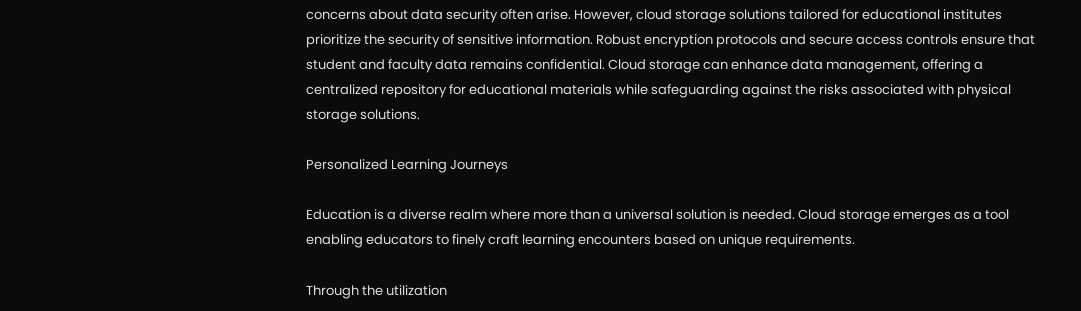concerns about data security often arise. However, cloud storage solutions tailored for educational institutes prioritize the security of sensitive information. Robust encryption protocols and secure access controls ensure that student and faculty data remains confidential. Cloud storage can enhance data management, offering a centralized repository for educational materials while safeguarding against the risks associated with physical storage solutions.

Personalized Learning Journeys

Education is a diverse realm where more than a universal solution is needed. Cloud storage emerges as a tool enabling educators to finely craft learning encounters based on unique requirements.

Through the utilization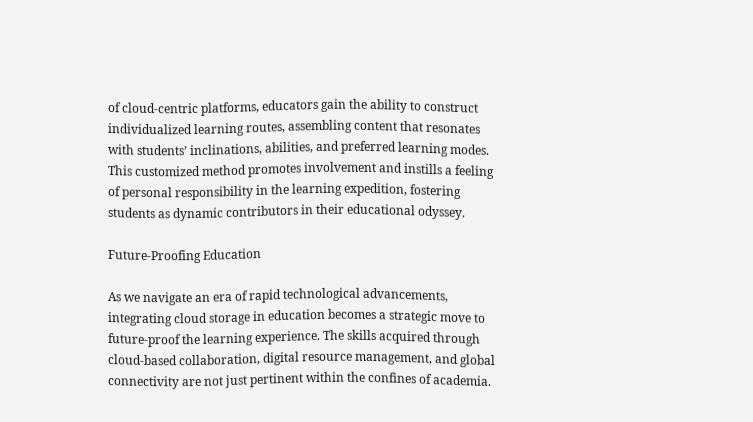of cloud-centric platforms, educators gain the ability to construct individualized learning routes, assembling content that resonates with students’ inclinations, abilities, and preferred learning modes. This customized method promotes involvement and instills a feeling of personal responsibility in the learning expedition, fostering students as dynamic contributors in their educational odyssey.

Future-Proofing Education

As we navigate an era of rapid technological advancements, integrating cloud storage in education becomes a strategic move to future-proof the learning experience. The skills acquired through cloud-based collaboration, digital resource management, and global connectivity are not just pertinent within the confines of academia.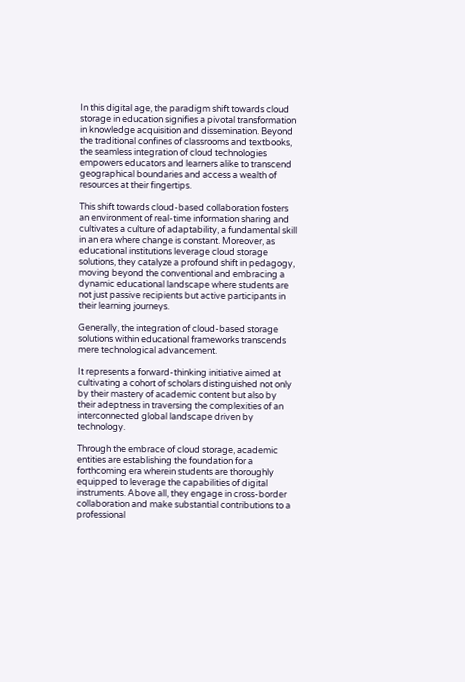In this digital age, the paradigm shift towards cloud storage in education signifies a pivotal transformation in knowledge acquisition and dissemination. Beyond the traditional confines of classrooms and textbooks, the seamless integration of cloud technologies empowers educators and learners alike to transcend geographical boundaries and access a wealth of resources at their fingertips.

This shift towards cloud-based collaboration fosters an environment of real-time information sharing and cultivates a culture of adaptability, a fundamental skill in an era where change is constant. Moreover, as educational institutions leverage cloud storage solutions, they catalyze a profound shift in pedagogy, moving beyond the conventional and embracing a dynamic educational landscape where students are not just passive recipients but active participants in their learning journeys.

Generally, the integration of cloud-based storage solutions within educational frameworks transcends mere technological advancement.

It represents a forward-thinking initiative aimed at cultivating a cohort of scholars distinguished not only by their mastery of academic content but also by their adeptness in traversing the complexities of an interconnected global landscape driven by technology.

Through the embrace of cloud storage, academic entities are establishing the foundation for a forthcoming era wherein students are thoroughly equipped to leverage the capabilities of digital instruments. Above all, they engage in cross-border collaboration and make substantial contributions to a professional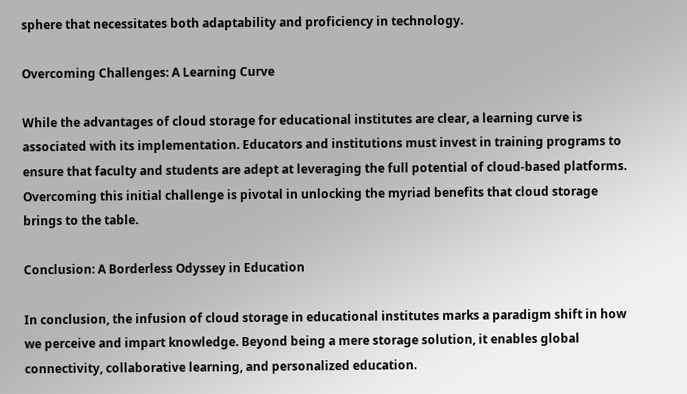sphere that necessitates both adaptability and proficiency in technology.

Overcoming Challenges: A Learning Curve

While the advantages of cloud storage for educational institutes are clear, a learning curve is associated with its implementation. Educators and institutions must invest in training programs to ensure that faculty and students are adept at leveraging the full potential of cloud-based platforms. Overcoming this initial challenge is pivotal in unlocking the myriad benefits that cloud storage brings to the table.

Conclusion: A Borderless Odyssey in Education

In conclusion, the infusion of cloud storage in educational institutes marks a paradigm shift in how we perceive and impart knowledge. Beyond being a mere storage solution, it enables global connectivity, collaborative learning, and personalized education.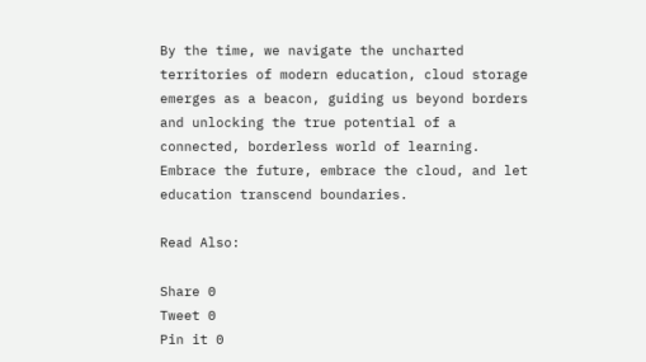By the time, we navigate the uncharted territories of modern education, cloud storage emerges as a beacon, guiding us beyond borders and unlocking the true potential of a connected, borderless world of learning. Embrace the future, embrace the cloud, and let education transcend boundaries.

Read Also:

Share 0
Tweet 0
Pin it 0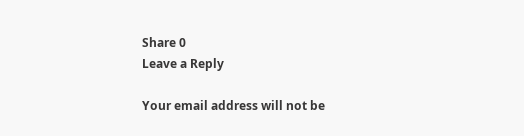Share 0
Leave a Reply

Your email address will not be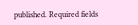published. Required fields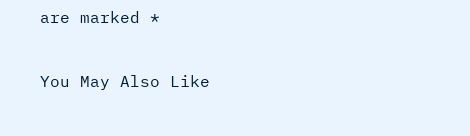are marked *

You May Also Like